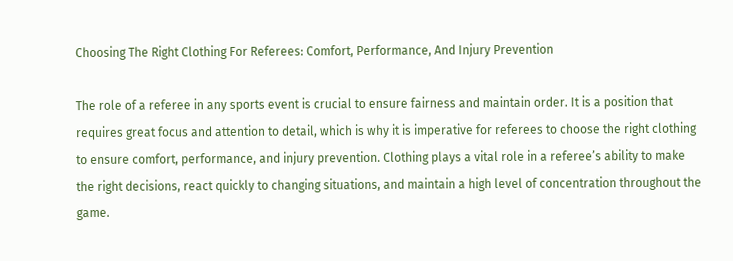Choosing The Right Clothing For Referees: Comfort, Performance, And Injury Prevention

The role of a referee in any sports event is crucial to ensure fairness and maintain order. It is a position that requires great focus and attention to detail, which is why it is imperative for referees to choose the right clothing to ensure comfort, performance, and injury prevention. Clothing plays a vital role in a referee’s ability to make the right decisions, react quickly to changing situations, and maintain a high level of concentration throughout the game.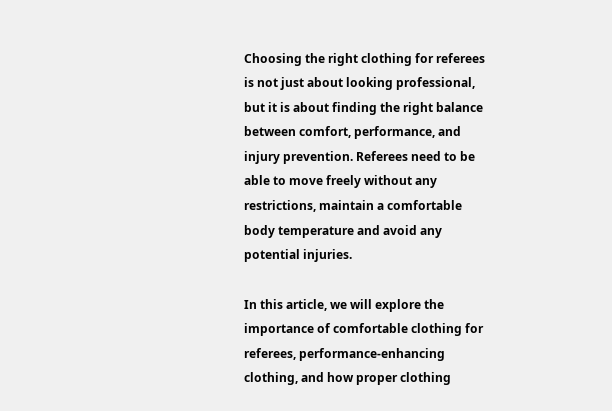Choosing the right clothing for referees is not just about looking professional, but it is about finding the right balance between comfort, performance, and injury prevention. Referees need to be able to move freely without any restrictions, maintain a comfortable body temperature and avoid any potential injuries.

In this article, we will explore the importance of comfortable clothing for referees, performance-enhancing clothing, and how proper clothing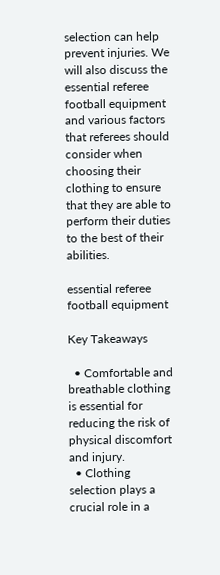selection can help prevent injuries. We will also discuss the essential referee football equipment and various factors that referees should consider when choosing their clothing to ensure that they are able to perform their duties to the best of their abilities.

essential referee football equipment

Key Takeaways

  • Comfortable and breathable clothing is essential for reducing the risk of physical discomfort and injury.
  • Clothing selection plays a crucial role in a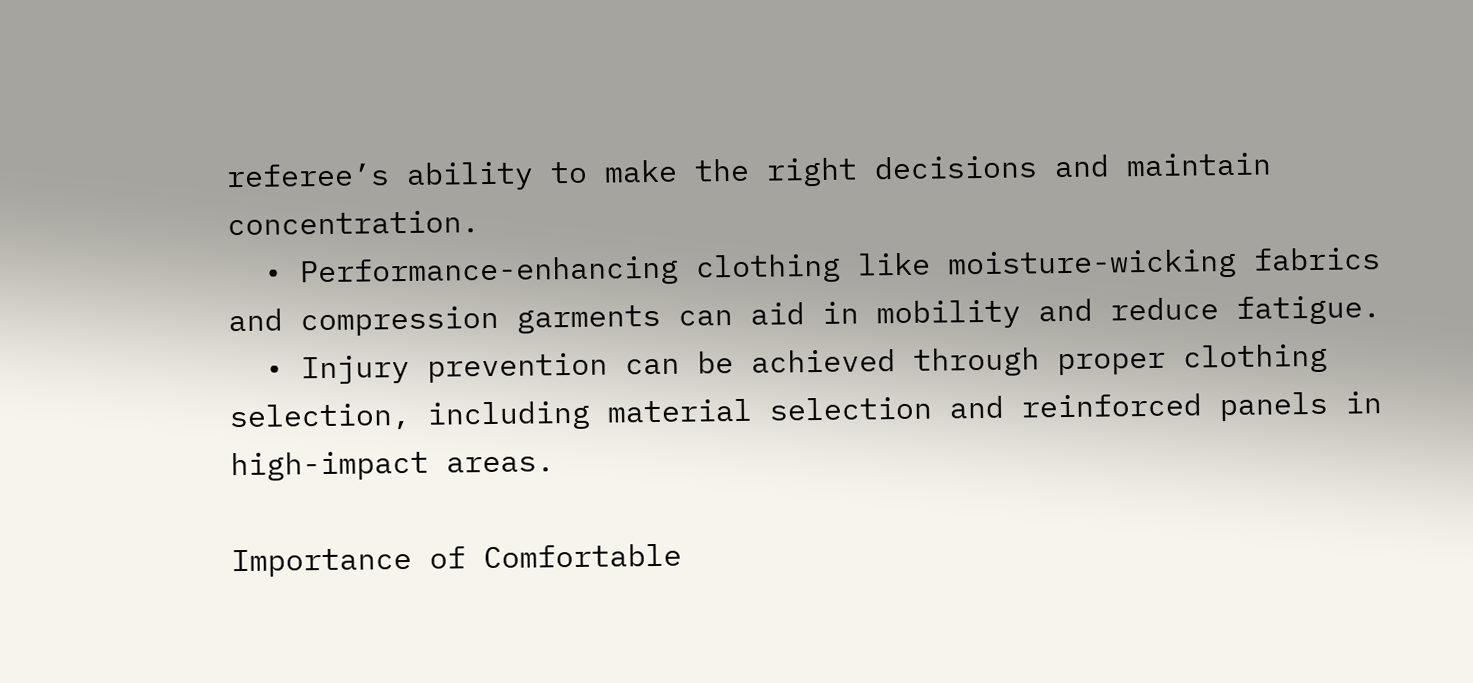referee’s ability to make the right decisions and maintain concentration.
  • Performance-enhancing clothing like moisture-wicking fabrics and compression garments can aid in mobility and reduce fatigue.
  • Injury prevention can be achieved through proper clothing selection, including material selection and reinforced panels in high-impact areas.

Importance of Comfortable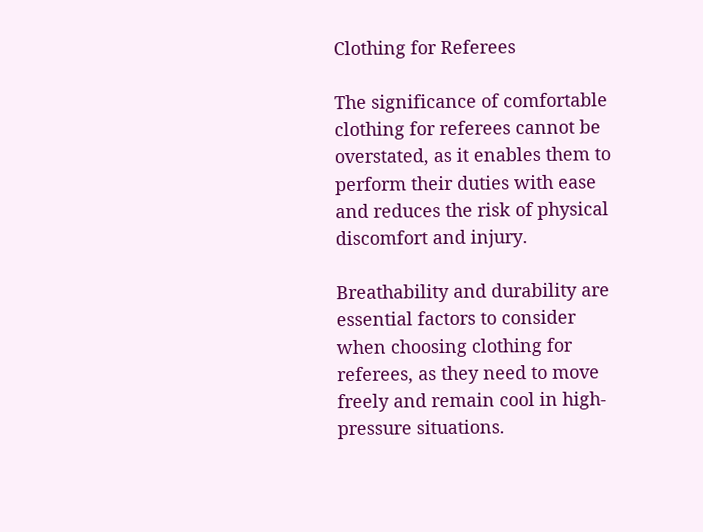Clothing for Referees

The significance of comfortable clothing for referees cannot be overstated, as it enables them to perform their duties with ease and reduces the risk of physical discomfort and injury.

Breathability and durability are essential factors to consider when choosing clothing for referees, as they need to move freely and remain cool in high-pressure situations.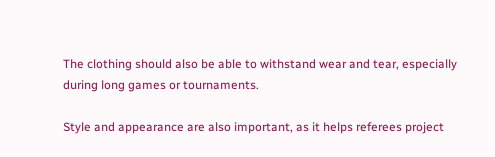The clothing should also be able to withstand wear and tear, especially during long games or tournaments.

Style and appearance are also important, as it helps referees project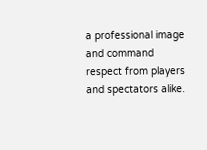a professional image and command respect from players and spectators alike.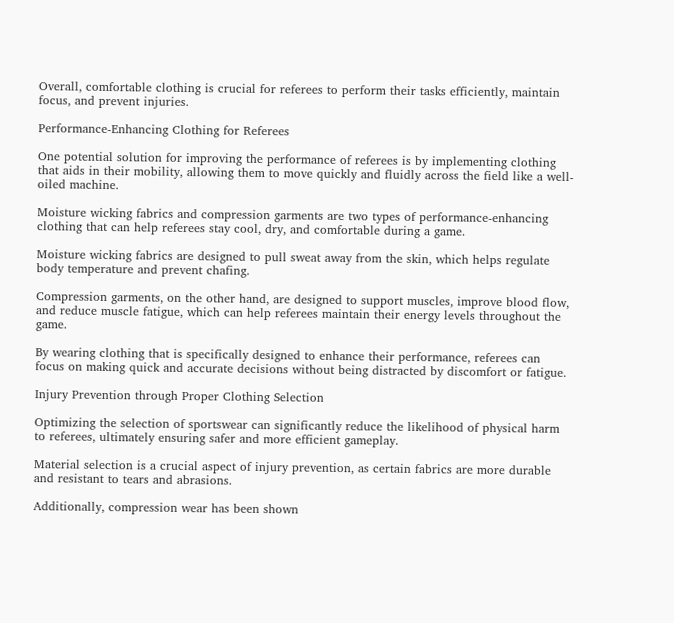Overall, comfortable clothing is crucial for referees to perform their tasks efficiently, maintain focus, and prevent injuries.

Performance-Enhancing Clothing for Referees

One potential solution for improving the performance of referees is by implementing clothing that aids in their mobility, allowing them to move quickly and fluidly across the field like a well-oiled machine.

Moisture wicking fabrics and compression garments are two types of performance-enhancing clothing that can help referees stay cool, dry, and comfortable during a game.

Moisture wicking fabrics are designed to pull sweat away from the skin, which helps regulate body temperature and prevent chafing.

Compression garments, on the other hand, are designed to support muscles, improve blood flow, and reduce muscle fatigue, which can help referees maintain their energy levels throughout the game.

By wearing clothing that is specifically designed to enhance their performance, referees can focus on making quick and accurate decisions without being distracted by discomfort or fatigue.

Injury Prevention through Proper Clothing Selection

Optimizing the selection of sportswear can significantly reduce the likelihood of physical harm to referees, ultimately ensuring safer and more efficient gameplay.

Material selection is a crucial aspect of injury prevention, as certain fabrics are more durable and resistant to tears and abrasions.

Additionally, compression wear has been shown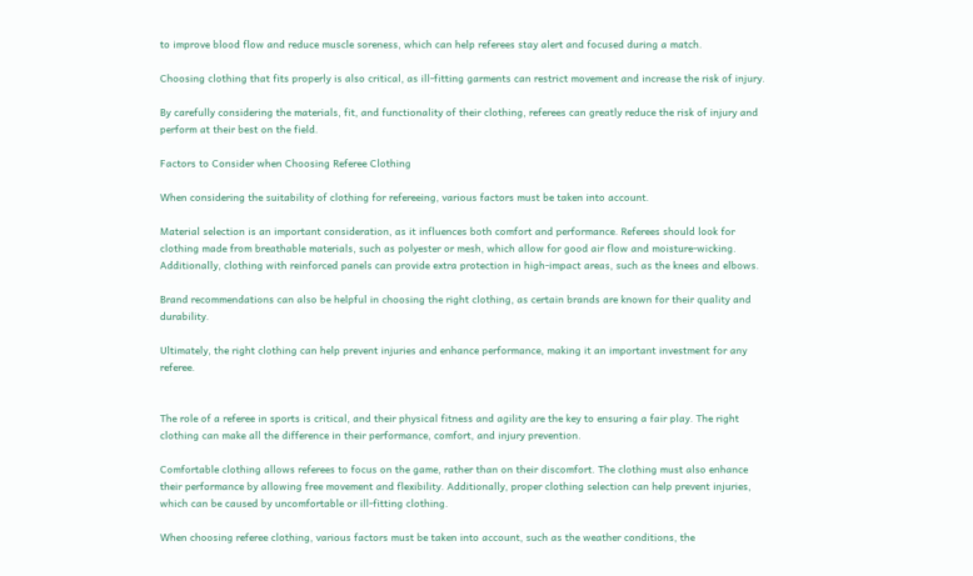to improve blood flow and reduce muscle soreness, which can help referees stay alert and focused during a match.

Choosing clothing that fits properly is also critical, as ill-fitting garments can restrict movement and increase the risk of injury.

By carefully considering the materials, fit, and functionality of their clothing, referees can greatly reduce the risk of injury and perform at their best on the field.

Factors to Consider when Choosing Referee Clothing

When considering the suitability of clothing for refereeing, various factors must be taken into account.

Material selection is an important consideration, as it influences both comfort and performance. Referees should look for clothing made from breathable materials, such as polyester or mesh, which allow for good air flow and moisture-wicking. Additionally, clothing with reinforced panels can provide extra protection in high-impact areas, such as the knees and elbows.

Brand recommendations can also be helpful in choosing the right clothing, as certain brands are known for their quality and durability.

Ultimately, the right clothing can help prevent injuries and enhance performance, making it an important investment for any referee.


The role of a referee in sports is critical, and their physical fitness and agility are the key to ensuring a fair play. The right clothing can make all the difference in their performance, comfort, and injury prevention.

Comfortable clothing allows referees to focus on the game, rather than on their discomfort. The clothing must also enhance their performance by allowing free movement and flexibility. Additionally, proper clothing selection can help prevent injuries, which can be caused by uncomfortable or ill-fitting clothing.

When choosing referee clothing, various factors must be taken into account, such as the weather conditions, the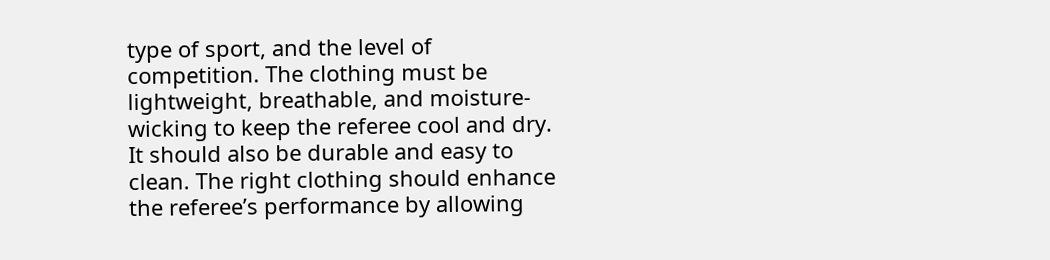type of sport, and the level of competition. The clothing must be lightweight, breathable, and moisture-wicking to keep the referee cool and dry. It should also be durable and easy to clean. The right clothing should enhance the referee’s performance by allowing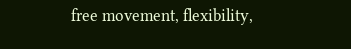free movement, flexibility,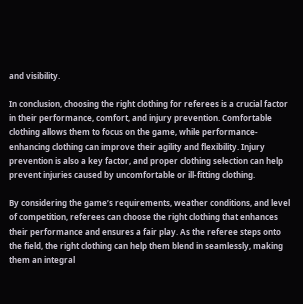and visibility.

In conclusion, choosing the right clothing for referees is a crucial factor in their performance, comfort, and injury prevention. Comfortable clothing allows them to focus on the game, while performance-enhancing clothing can improve their agility and flexibility. Injury prevention is also a key factor, and proper clothing selection can help prevent injuries caused by uncomfortable or ill-fitting clothing.

By considering the game’s requirements, weather conditions, and level of competition, referees can choose the right clothing that enhances their performance and ensures a fair play. As the referee steps onto the field, the right clothing can help them blend in seamlessly, making them an integral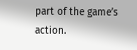part of the game’s action.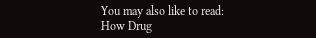You may also like to read:
How Drug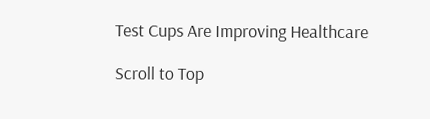Test Cups Are Improving Healthcare

Scroll to Top